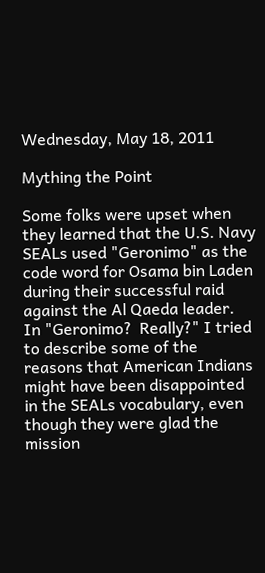Wednesday, May 18, 2011

Mything the Point

Some folks were upset when they learned that the U.S. Navy SEALs used "Geronimo" as the code word for Osama bin Laden during their successful raid against the Al Qaeda leader.  In "Geronimo?  Really?" I tried to describe some of the reasons that American Indians might have been disappointed in the SEALs vocabulary, even though they were glad the mission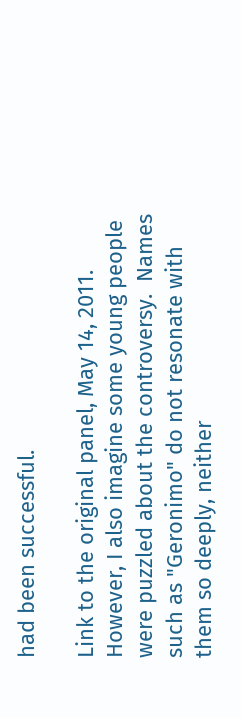had been successful.

Link to the original panel, May 14, 2011.
However, I also imagine some young people were puzzled about the controversy.  Names such as "Geronimo" do not resonate with them so deeply, neither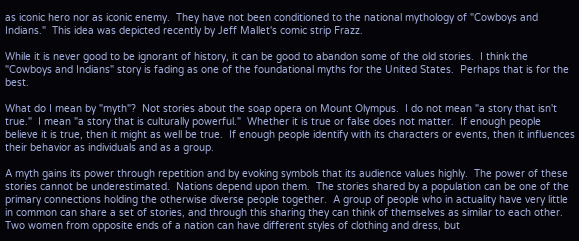as iconic hero nor as iconic enemy.  They have not been conditioned to the national mythology of "Cowboys and Indians."  This idea was depicted recently by Jeff Mallet's comic strip Frazz.

While it is never good to be ignorant of history, it can be good to abandon some of the old stories.  I think the "Cowboys and Indians" story is fading as one of the foundational myths for the United States.  Perhaps that is for the best.

What do I mean by "myth"?  Not stories about the soap opera on Mount Olympus.  I do not mean "a story that isn't true."  I mean "a story that is culturally powerful."  Whether it is true or false does not matter.  If enough people believe it is true, then it might as well be true.  If enough people identify with its characters or events, then it influences their behavior as individuals and as a group.

A myth gains its power through repetition and by evoking symbols that its audience values highly.  The power of these stories cannot be underestimated.  Nations depend upon them.  The stories shared by a population can be one of the primary connections holding the otherwise diverse people together.  A group of people who in actuality have very little in common can share a set of stories, and through this sharing they can think of themselves as similar to each other.  Two women from opposite ends of a nation can have different styles of clothing and dress, but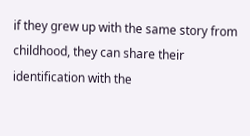if they grew up with the same story from childhood, they can share their identification with the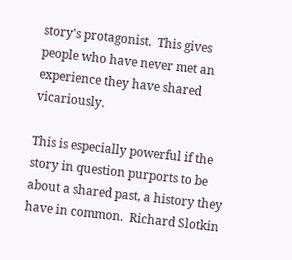story's protagonist.  This gives people who have never met an experience they have shared vicariously.

This is especially powerful if the story in question purports to be about a shared past, a history they have in common.  Richard Slotkin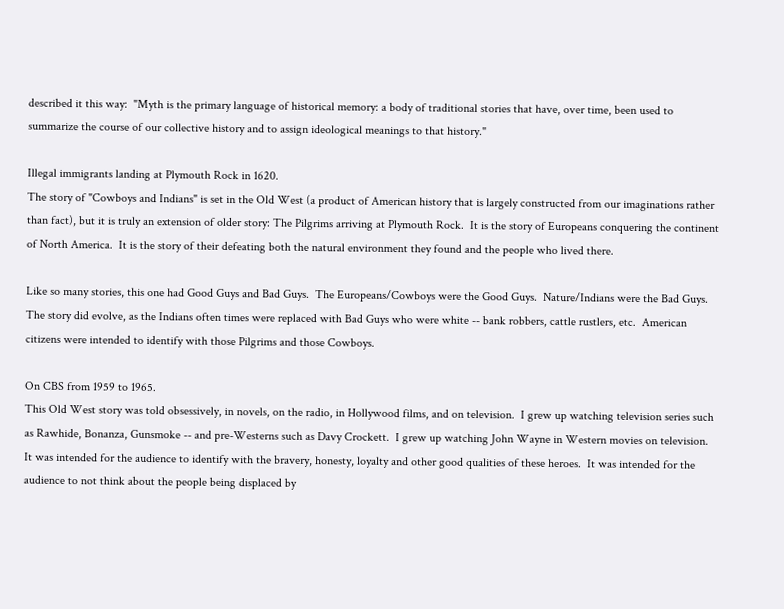described it this way:  "Myth is the primary language of historical memory: a body of traditional stories that have, over time, been used to summarize the course of our collective history and to assign ideological meanings to that history."

Illegal immigrants landing at Plymouth Rock in 1620.
The story of "Cowboys and Indians" is set in the Old West (a product of American history that is largely constructed from our imaginations rather than fact), but it is truly an extension of older story: The Pilgrims arriving at Plymouth Rock.  It is the story of Europeans conquering the continent of North America.  It is the story of their defeating both the natural environment they found and the people who lived there.

Like so many stories, this one had Good Guys and Bad Guys.  The Europeans/Cowboys were the Good Guys.  Nature/Indians were the Bad Guys.  The story did evolve, as the Indians often times were replaced with Bad Guys who were white -- bank robbers, cattle rustlers, etc.  American citizens were intended to identify with those Pilgrims and those Cowboys.

On CBS from 1959 to 1965.
This Old West story was told obsessively, in novels, on the radio, in Hollywood films, and on television.  I grew up watching television series such as Rawhide, Bonanza, Gunsmoke -- and pre-Westerns such as Davy Crockett.  I grew up watching John Wayne in Western movies on television.  It was intended for the audience to identify with the bravery, honesty, loyalty and other good qualities of these heroes.  It was intended for the audience to not think about the people being displaced by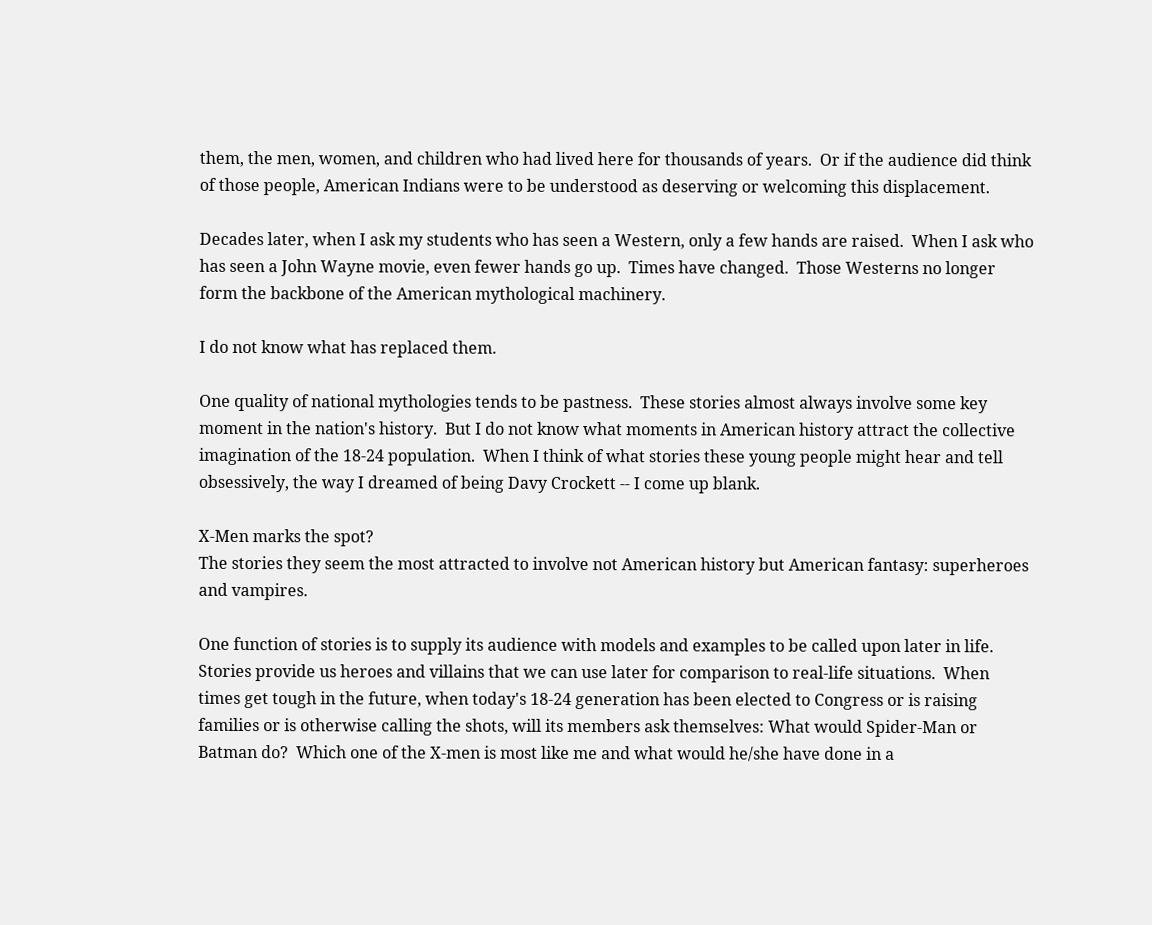them, the men, women, and children who had lived here for thousands of years.  Or if the audience did think of those people, American Indians were to be understood as deserving or welcoming this displacement.

Decades later, when I ask my students who has seen a Western, only a few hands are raised.  When I ask who has seen a John Wayne movie, even fewer hands go up.  Times have changed.  Those Westerns no longer form the backbone of the American mythological machinery.

I do not know what has replaced them.

One quality of national mythologies tends to be pastness.  These stories almost always involve some key moment in the nation's history.  But I do not know what moments in American history attract the collective imagination of the 18-24 population.  When I think of what stories these young people might hear and tell obsessively, the way I dreamed of being Davy Crockett -- I come up blank.

X-Men marks the spot?
The stories they seem the most attracted to involve not American history but American fantasy: superheroes and vampires.

One function of stories is to supply its audience with models and examples to be called upon later in life.  Stories provide us heroes and villains that we can use later for comparison to real-life situations.  When times get tough in the future, when today's 18-24 generation has been elected to Congress or is raising families or is otherwise calling the shots, will its members ask themselves: What would Spider-Man or Batman do?  Which one of the X-men is most like me and what would he/she have done in a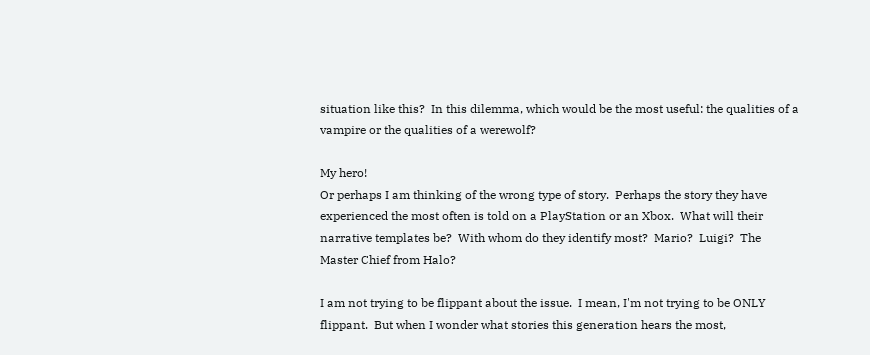situation like this?  In this dilemma, which would be the most useful: the qualities of a vampire or the qualities of a werewolf?

My hero!
Or perhaps I am thinking of the wrong type of story.  Perhaps the story they have experienced the most often is told on a PlayStation or an Xbox.  What will their narrative templates be?  With whom do they identify most?  Mario?  Luigi?  The Master Chief from Halo?

I am not trying to be flippant about the issue.  I mean, I'm not trying to be ONLY flippant.  But when I wonder what stories this generation hears the most,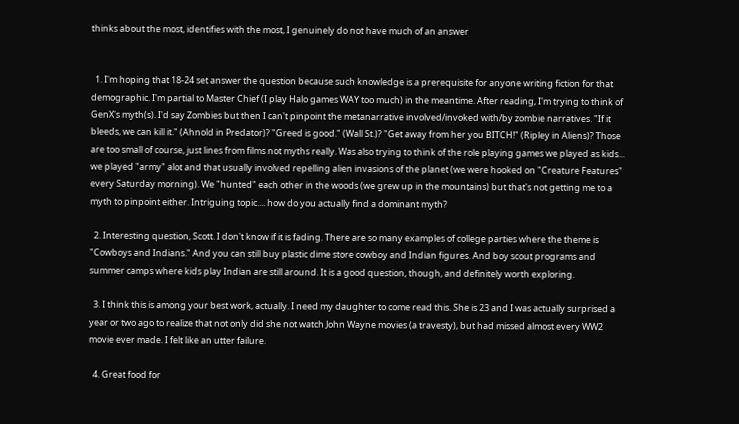thinks about the most, identifies with the most, I genuinely do not have much of an answer


  1. I'm hoping that 18-24 set answer the question because such knowledge is a prerequisite for anyone writing fiction for that demographic. I'm partial to Master Chief (I play Halo games WAY too much) in the meantime. After reading, I'm trying to think of GenX's myth(s). I'd say Zombies but then I can't pinpoint the metanarrative involved/invoked with/by zombie narratives. "If it bleeds, we can kill it." (Ahnold in Predator)? "Greed is good." (Wall St.)? "Get away from her you BITCH!" (Ripley in Aliens)? Those are too small of course, just lines from films not myths really. Was also trying to think of the role playing games we played as kids... we played "army" alot and that usually involved repelling alien invasions of the planet (we were hooked on "Creature Features" every Saturday morning). We "hunted" each other in the woods (we grew up in the mountains) but that's not getting me to a myth to pinpoint either. Intriguing topic.... how do you actually find a dominant myth?

  2. Interesting question, Scott. I don't know if it is fading. There are so many examples of college parties where the theme is "Cowboys and Indians." And you can still buy plastic dime store cowboy and Indian figures. And boy scout programs and summer camps where kids play Indian are still around. It is a good question, though, and definitely worth exploring.

  3. I think this is among your best work, actually. I need my daughter to come read this. She is 23 and I was actually surprised a year or two ago to realize that not only did she not watch John Wayne movies (a travesty), but had missed almost every WW2 movie ever made. I felt like an utter failure.

  4. Great food for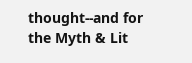thought--and for the Myth & Lit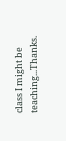class I might be teaching...Thanks.